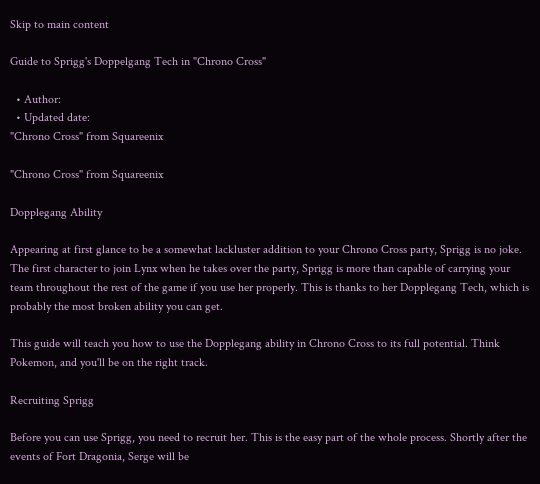Skip to main content

Guide to Sprigg's Doppelgang Tech in "Chrono Cross"

  • Author:
  • Updated date:
"Chrono Cross" from Squareenix

"Chrono Cross" from Squareenix

Dopplegang Ability

Appearing at first glance to be a somewhat lackluster addition to your Chrono Cross party, Sprigg is no joke. The first character to join Lynx when he takes over the party, Sprigg is more than capable of carrying your team throughout the rest of the game if you use her properly. This is thanks to her Dopplegang Tech, which is probably the most broken ability you can get.

This guide will teach you how to use the Dopplegang ability in Chrono Cross to its full potential. Think Pokemon, and you'll be on the right track.

Recruiting Sprigg

Before you can use Sprigg, you need to recruit her. This is the easy part of the whole process. Shortly after the events of Fort Dragonia, Serge will be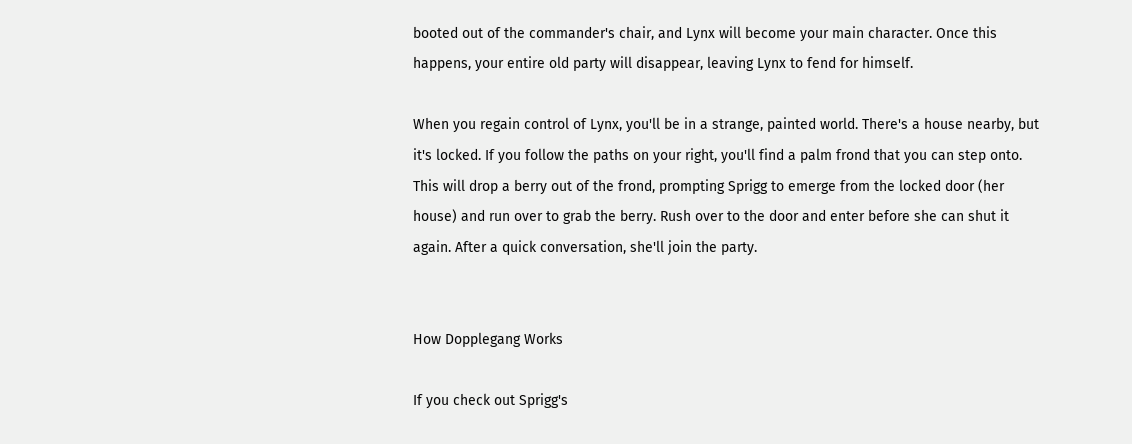booted out of the commander's chair, and Lynx will become your main character. Once this happens, your entire old party will disappear, leaving Lynx to fend for himself.

When you regain control of Lynx, you'll be in a strange, painted world. There's a house nearby, but it's locked. If you follow the paths on your right, you'll find a palm frond that you can step onto. This will drop a berry out of the frond, prompting Sprigg to emerge from the locked door (her house) and run over to grab the berry. Rush over to the door and enter before she can shut it again. After a quick conversation, she'll join the party.


How Dopplegang Works

If you check out Sprigg's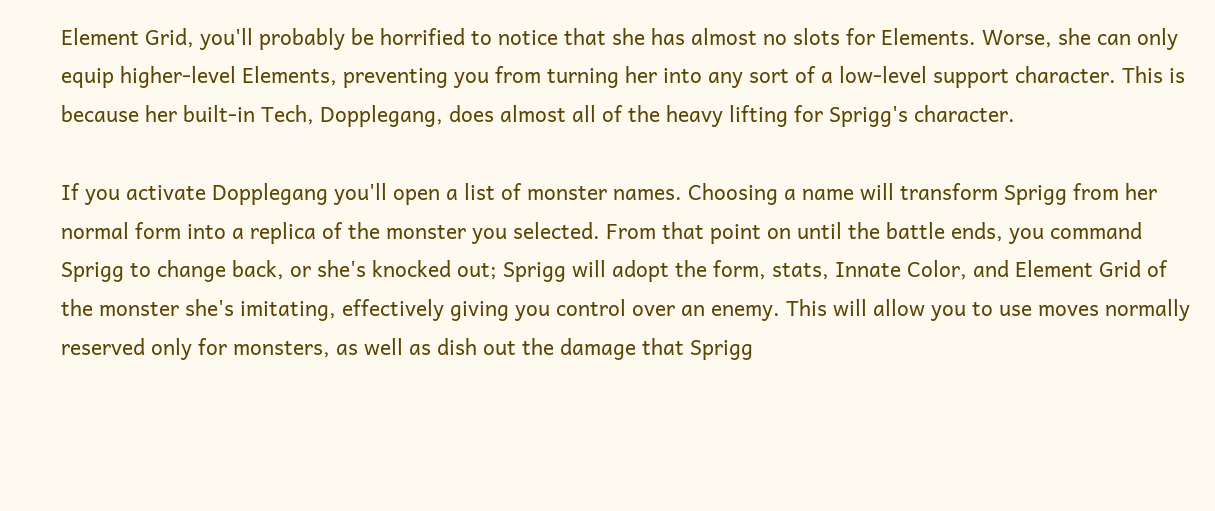Element Grid, you'll probably be horrified to notice that she has almost no slots for Elements. Worse, she can only equip higher-level Elements, preventing you from turning her into any sort of a low-level support character. This is because her built-in Tech, Dopplegang, does almost all of the heavy lifting for Sprigg's character.

If you activate Dopplegang you'll open a list of monster names. Choosing a name will transform Sprigg from her normal form into a replica of the monster you selected. From that point on until the battle ends, you command Sprigg to change back, or she's knocked out; Sprigg will adopt the form, stats, Innate Color, and Element Grid of the monster she's imitating, effectively giving you control over an enemy. This will allow you to use moves normally reserved only for monsters, as well as dish out the damage that Sprigg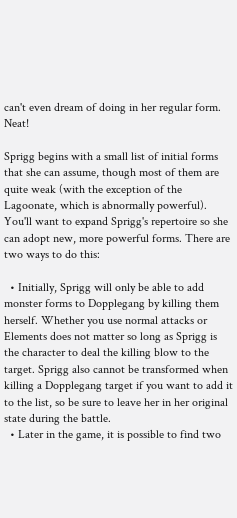can't even dream of doing in her regular form. Neat!

Sprigg begins with a small list of initial forms that she can assume, though most of them are quite weak (with the exception of the Lagoonate, which is abnormally powerful). You'll want to expand Sprigg's repertoire so she can adopt new, more powerful forms. There are two ways to do this:

  • Initially, Sprigg will only be able to add monster forms to Dopplegang by killing them herself. Whether you use normal attacks or Elements does not matter so long as Sprigg is the character to deal the killing blow to the target. Sprigg also cannot be transformed when killing a Dopplegang target if you want to add it to the list, so be sure to leave her in her original state during the battle.
  • Later in the game, it is possible to find two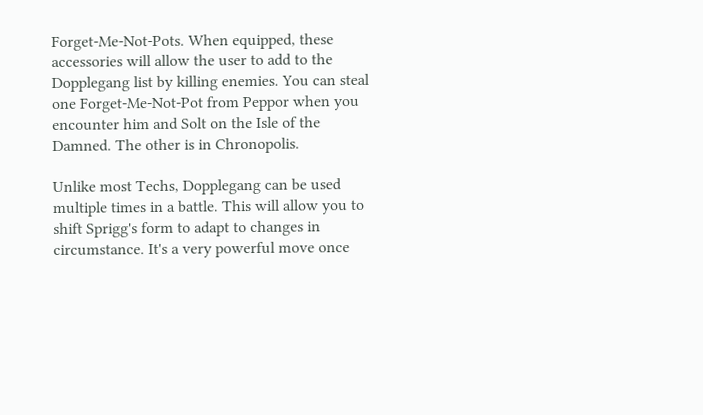Forget-Me-Not-Pots. When equipped, these accessories will allow the user to add to the Dopplegang list by killing enemies. You can steal one Forget-Me-Not-Pot from Peppor when you encounter him and Solt on the Isle of the Damned. The other is in Chronopolis.

Unlike most Techs, Dopplegang can be used multiple times in a battle. This will allow you to shift Sprigg's form to adapt to changes in circumstance. It's a very powerful move once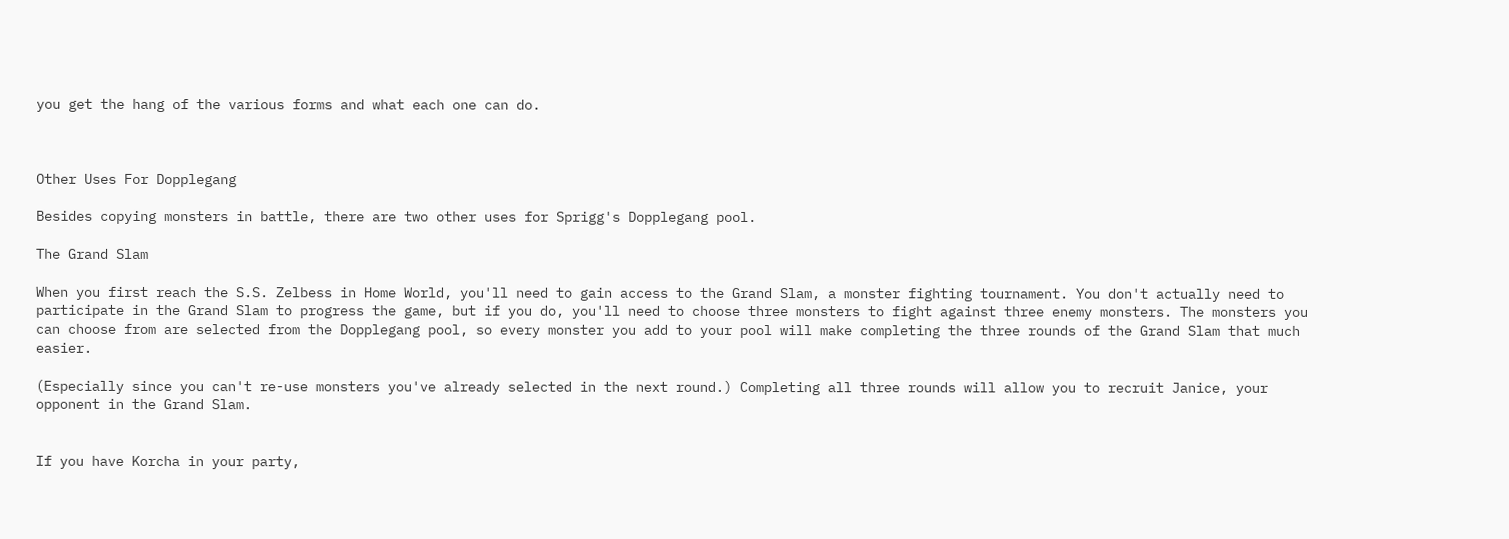you get the hang of the various forms and what each one can do.



Other Uses For Dopplegang

Besides copying monsters in battle, there are two other uses for Sprigg's Dopplegang pool.

The Grand Slam

When you first reach the S.S. Zelbess in Home World, you'll need to gain access to the Grand Slam, a monster fighting tournament. You don't actually need to participate in the Grand Slam to progress the game, but if you do, you'll need to choose three monsters to fight against three enemy monsters. The monsters you can choose from are selected from the Dopplegang pool, so every monster you add to your pool will make completing the three rounds of the Grand Slam that much easier.

(Especially since you can't re-use monsters you've already selected in the next round.) Completing all three rounds will allow you to recruit Janice, your opponent in the Grand Slam.


If you have Korcha in your party,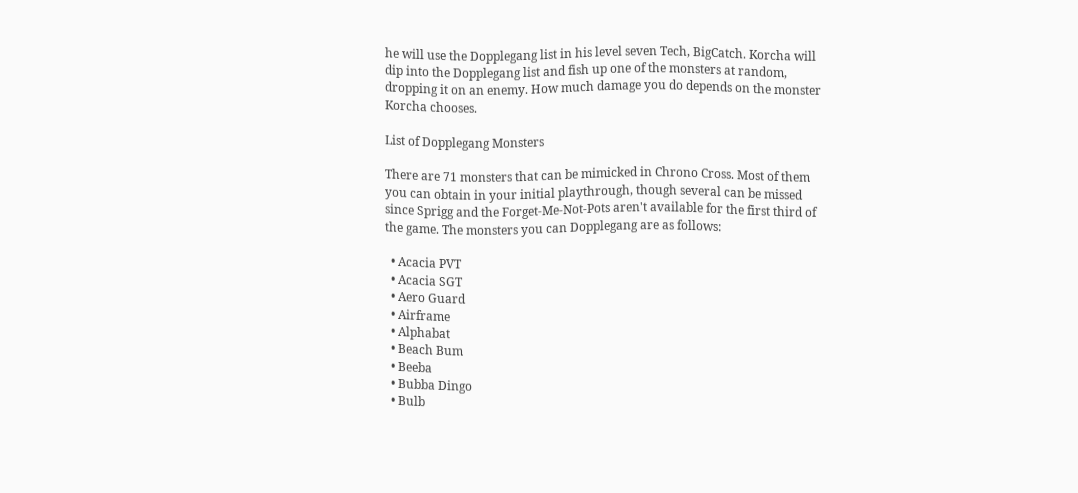he will use the Dopplegang list in his level seven Tech, BigCatch. Korcha will dip into the Dopplegang list and fish up one of the monsters at random, dropping it on an enemy. How much damage you do depends on the monster Korcha chooses.

List of Dopplegang Monsters

There are 71 monsters that can be mimicked in Chrono Cross. Most of them you can obtain in your initial playthrough, though several can be missed since Sprigg and the Forget-Me-Not-Pots aren't available for the first third of the game. The monsters you can Dopplegang are as follows:

  • Acacia PVT
  • Acacia SGT
  • Aero Guard
  • Airframe
  • Alphabat
  • Beach Bum
  • Beeba
  • Bubba Dingo
  • Bulb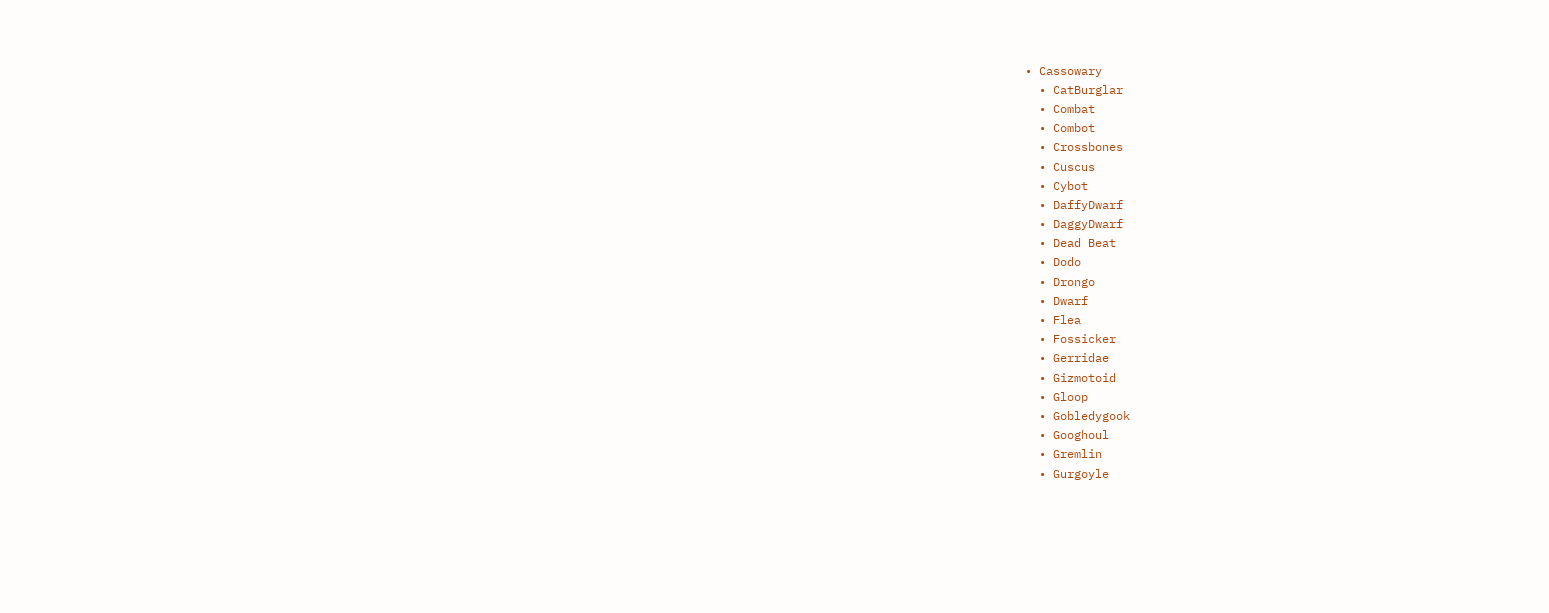• Cassowary
  • CatBurglar
  • Combat
  • Combot
  • Crossbones
  • Cuscus
  • Cybot
  • DaffyDwarf
  • DaggyDwarf
  • Dead Beat
  • Dodo
  • Drongo
  • Dwarf
  • Flea
  • Fossicker
  • Gerridae
  • Gizmotoid
  • Gloop
  • Gobledygook
  • Googhoul
  • Gremlin
  • Gurgoyle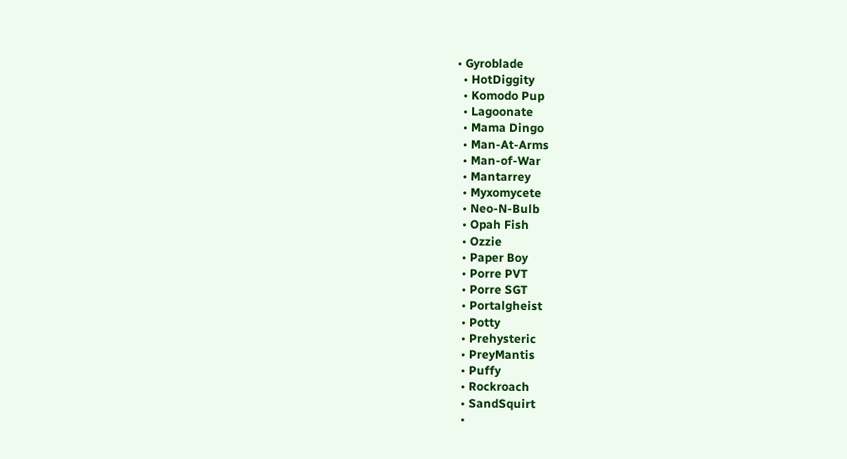• Gyroblade
  • HotDiggity
  • Komodo Pup
  • Lagoonate
  • Mama Dingo
  • Man-At-Arms
  • Man-of-War
  • Mantarrey
  • Myxomycete
  • Neo-N-Bulb
  • Opah Fish
  • Ozzie
  • Paper Boy
  • Porre PVT
  • Porre SGT
  • Portalgheist
  • Potty
  • Prehysteric
  • PreyMantis
  • Puffy
  • Rockroach
  • SandSquirt
  •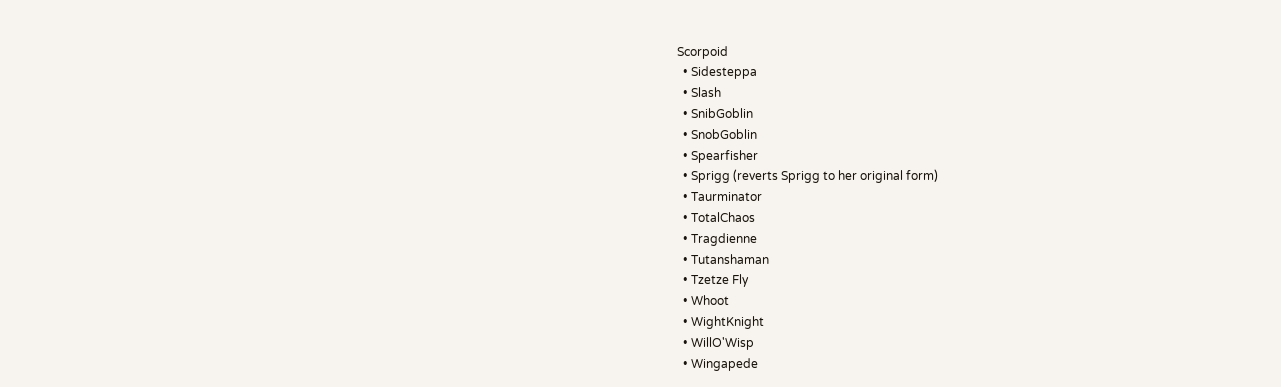Scorpoid
  • Sidesteppa
  • Slash
  • SnibGoblin
  • SnobGoblin
  • Spearfisher
  • Sprigg (reverts Sprigg to her original form)
  • Taurminator
  • TotalChaos
  • Tragdienne
  • Tutanshaman
  • Tzetze Fly
  • Whoot
  • WightKnight
  • WillO'Wisp
  • Wingapede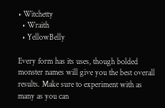• Witchetty
  • Wraith
  • YellowBelly

Every form has its uses, though bolded monster names will give you the best overall results. Make sure to experiment with as many as you can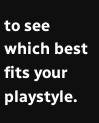to see which best fits your playstyle.